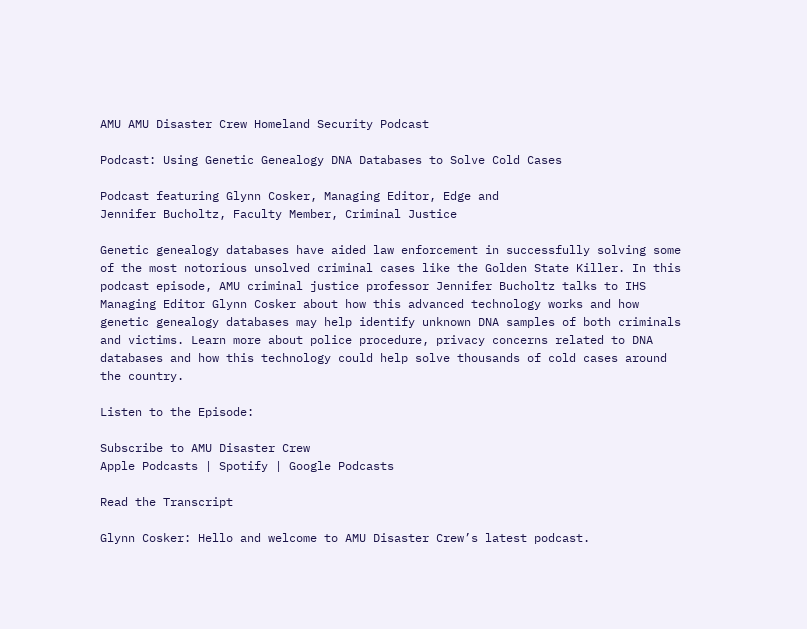AMU AMU Disaster Crew Homeland Security Podcast

Podcast: Using Genetic Genealogy DNA Databases to Solve Cold Cases

Podcast featuring Glynn Cosker, Managing Editor, Edge and
Jennifer Bucholtz, Faculty Member, Criminal Justice

Genetic genealogy databases have aided law enforcement in successfully solving some of the most notorious unsolved criminal cases like the Golden State Killer. In this podcast episode, AMU criminal justice professor Jennifer Bucholtz talks to IHS Managing Editor Glynn Cosker about how this advanced technology works and how genetic genealogy databases may help identify unknown DNA samples of both criminals and victims. Learn more about police procedure, privacy concerns related to DNA databases and how this technology could help solve thousands of cold cases around the country.

Listen to the Episode:

Subscribe to AMU Disaster Crew
Apple Podcasts | Spotify | Google Podcasts

Read the Transcript

Glynn Cosker: Hello and welcome to AMU Disaster Crew’s latest podcast.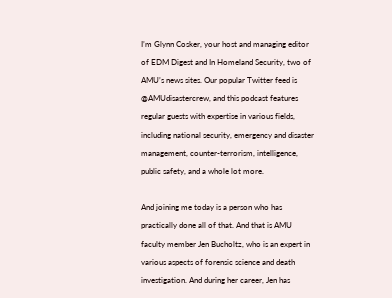I’m Glynn Cosker, your host and managing editor of EDM Digest and In Homeland Security, two of AMU’s news sites. Our popular Twitter feed is @AMUdisastercrew, and this podcast features regular guests with expertise in various fields, including national security, emergency and disaster management, counter-terrorism, intelligence, public safety, and a whole lot more.

And joining me today is a person who has practically done all of that. And that is AMU faculty member Jen Bucholtz, who is an expert in various aspects of forensic science and death investigation. And during her career, Jen has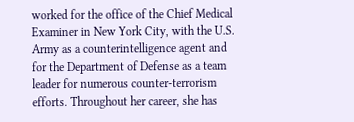worked for the office of the Chief Medical Examiner in New York City, with the U.S. Army as a counterintelligence agent and for the Department of Defense as a team leader for numerous counter-terrorism efforts. Throughout her career, she has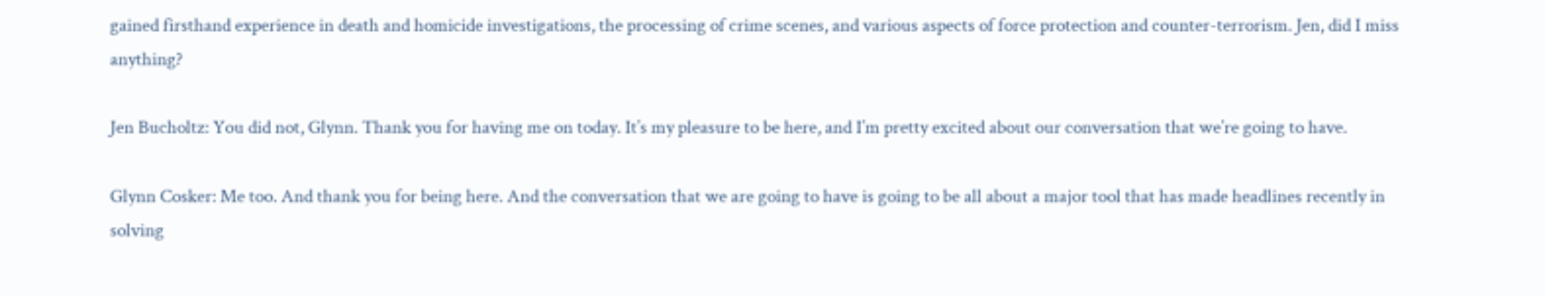gained firsthand experience in death and homicide investigations, the processing of crime scenes, and various aspects of force protection and counter-terrorism. Jen, did I miss anything?

Jen Bucholtz: You did not, Glynn. Thank you for having me on today. It’s my pleasure to be here, and I’m pretty excited about our conversation that we’re going to have.

Glynn Cosker: Me too. And thank you for being here. And the conversation that we are going to have is going to be all about a major tool that has made headlines recently in solving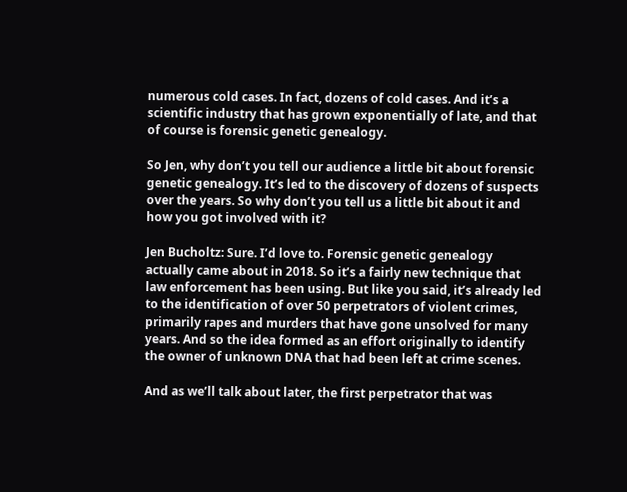numerous cold cases. In fact, dozens of cold cases. And it’s a scientific industry that has grown exponentially of late, and that of course is forensic genetic genealogy.

So Jen, why don’t you tell our audience a little bit about forensic genetic genealogy. It’s led to the discovery of dozens of suspects over the years. So why don’t you tell us a little bit about it and how you got involved with it?

Jen Bucholtz: Sure. I’d love to. Forensic genetic genealogy actually came about in 2018. So it’s a fairly new technique that law enforcement has been using. But like you said, it’s already led to the identification of over 50 perpetrators of violent crimes, primarily rapes and murders that have gone unsolved for many years. And so the idea formed as an effort originally to identify the owner of unknown DNA that had been left at crime scenes.

And as we’ll talk about later, the first perpetrator that was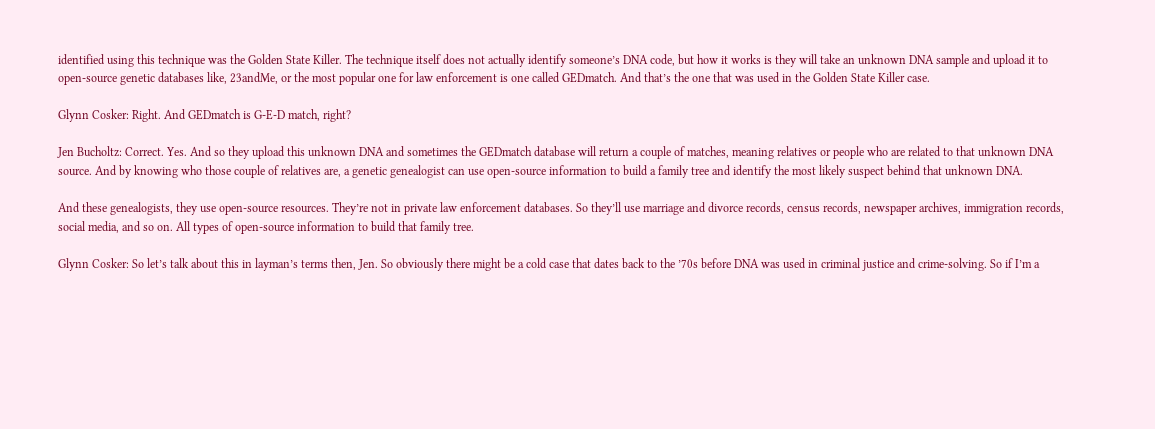identified using this technique was the Golden State Killer. The technique itself does not actually identify someone’s DNA code, but how it works is they will take an unknown DNA sample and upload it to open-source genetic databases like, 23andMe, or the most popular one for law enforcement is one called GEDmatch. And that’s the one that was used in the Golden State Killer case.

Glynn Cosker: Right. And GEDmatch is G-E-D match, right?

Jen Bucholtz: Correct. Yes. And so they upload this unknown DNA and sometimes the GEDmatch database will return a couple of matches, meaning relatives or people who are related to that unknown DNA source. And by knowing who those couple of relatives are, a genetic genealogist can use open-source information to build a family tree and identify the most likely suspect behind that unknown DNA.

And these genealogists, they use open-source resources. They’re not in private law enforcement databases. So they’ll use marriage and divorce records, census records, newspaper archives, immigration records, social media, and so on. All types of open-source information to build that family tree.

Glynn Cosker: So let’s talk about this in layman’s terms then, Jen. So obviously there might be a cold case that dates back to the ’70s before DNA was used in criminal justice and crime-solving. So if I’m a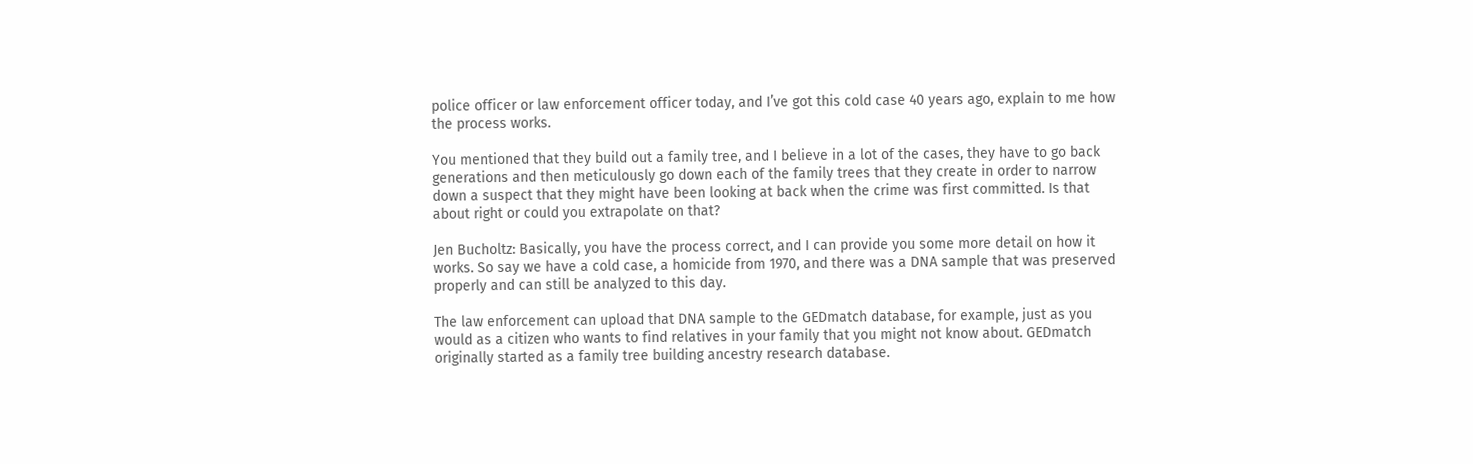police officer or law enforcement officer today, and I’ve got this cold case 40 years ago, explain to me how the process works.

You mentioned that they build out a family tree, and I believe in a lot of the cases, they have to go back generations and then meticulously go down each of the family trees that they create in order to narrow down a suspect that they might have been looking at back when the crime was first committed. Is that about right or could you extrapolate on that?

Jen Bucholtz: Basically, you have the process correct, and I can provide you some more detail on how it works. So say we have a cold case, a homicide from 1970, and there was a DNA sample that was preserved properly and can still be analyzed to this day.

The law enforcement can upload that DNA sample to the GEDmatch database, for example, just as you would as a citizen who wants to find relatives in your family that you might not know about. GEDmatch originally started as a family tree building ancestry research database.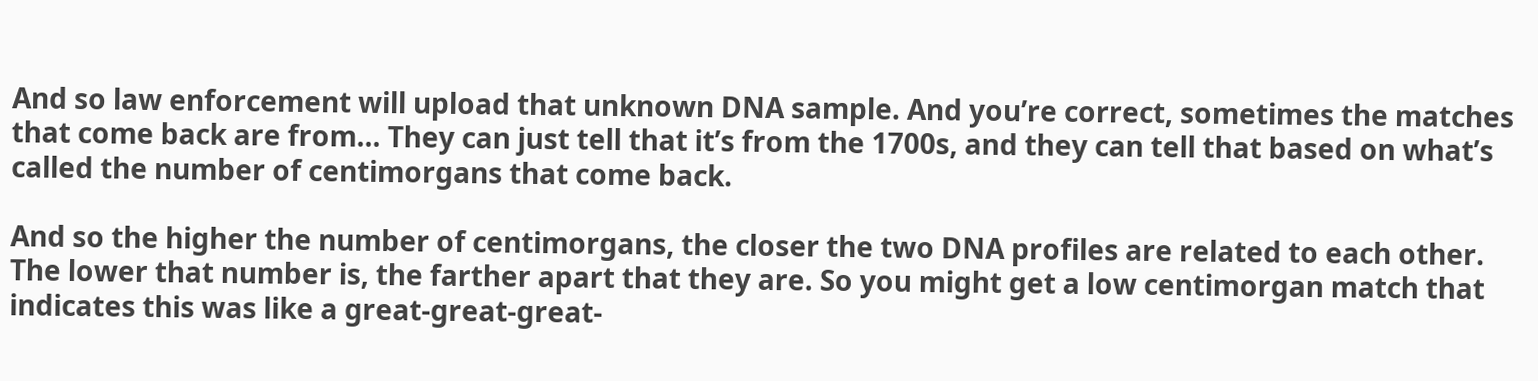And so law enforcement will upload that unknown DNA sample. And you’re correct, sometimes the matches that come back are from… They can just tell that it’s from the 1700s, and they can tell that based on what’s called the number of centimorgans that come back.

And so the higher the number of centimorgans, the closer the two DNA profiles are related to each other. The lower that number is, the farther apart that they are. So you might get a low centimorgan match that indicates this was like a great-great-great-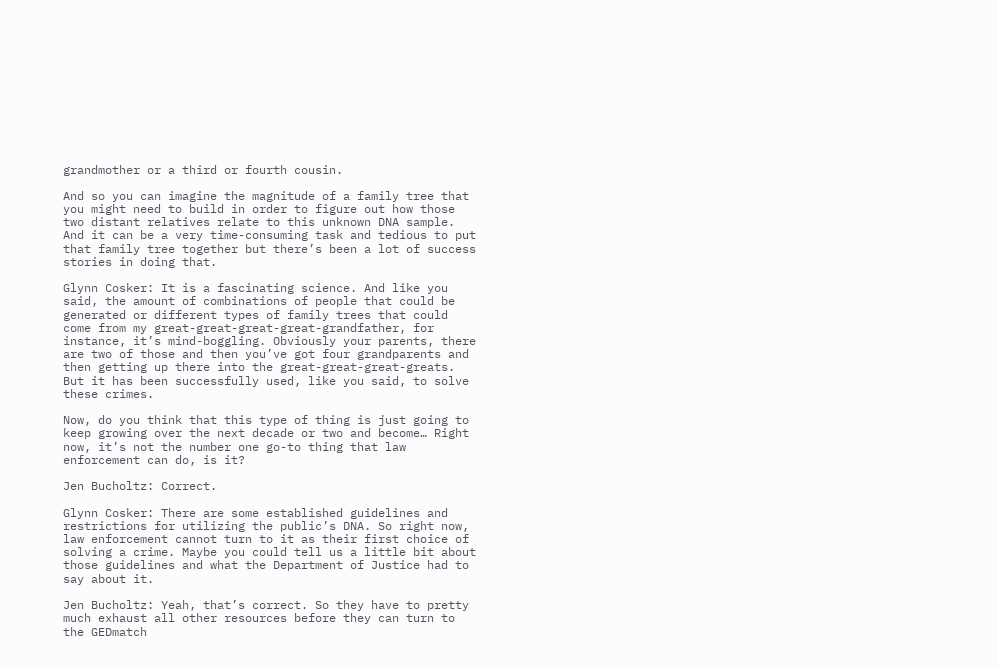grandmother or a third or fourth cousin.

And so you can imagine the magnitude of a family tree that you might need to build in order to figure out how those two distant relatives relate to this unknown DNA sample. And it can be a very time-consuming task and tedious to put that family tree together but there’s been a lot of success stories in doing that.

Glynn Cosker: It is a fascinating science. And like you said, the amount of combinations of people that could be generated or different types of family trees that could come from my great-great-great-great-grandfather, for instance, it’s mind-boggling. Obviously your parents, there are two of those and then you’ve got four grandparents and then getting up there into the great-great-great-greats. But it has been successfully used, like you said, to solve these crimes.

Now, do you think that this type of thing is just going to keep growing over the next decade or two and become… Right now, it’s not the number one go-to thing that law enforcement can do, is it?

Jen Bucholtz: Correct.

Glynn Cosker: There are some established guidelines and restrictions for utilizing the public’s DNA. So right now, law enforcement cannot turn to it as their first choice of solving a crime. Maybe you could tell us a little bit about those guidelines and what the Department of Justice had to say about it.

Jen Bucholtz: Yeah, that’s correct. So they have to pretty much exhaust all other resources before they can turn to the GEDmatch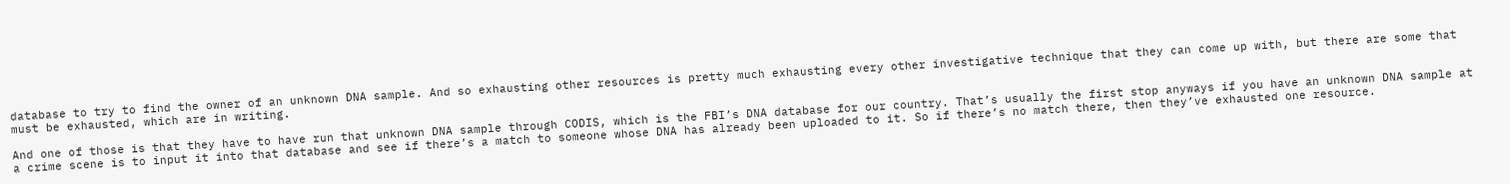database to try to find the owner of an unknown DNA sample. And so exhausting other resources is pretty much exhausting every other investigative technique that they can come up with, but there are some that must be exhausted, which are in writing.

And one of those is that they have to have run that unknown DNA sample through CODIS, which is the FBI’s DNA database for our country. That’s usually the first stop anyways if you have an unknown DNA sample at a crime scene is to input it into that database and see if there’s a match to someone whose DNA has already been uploaded to it. So if there’s no match there, then they’ve exhausted one resource.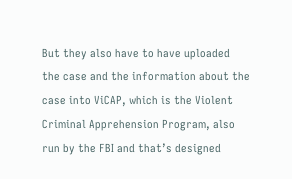But they also have to have uploaded the case and the information about the case into ViCAP, which is the Violent Criminal Apprehension Program, also run by the FBI and that’s designed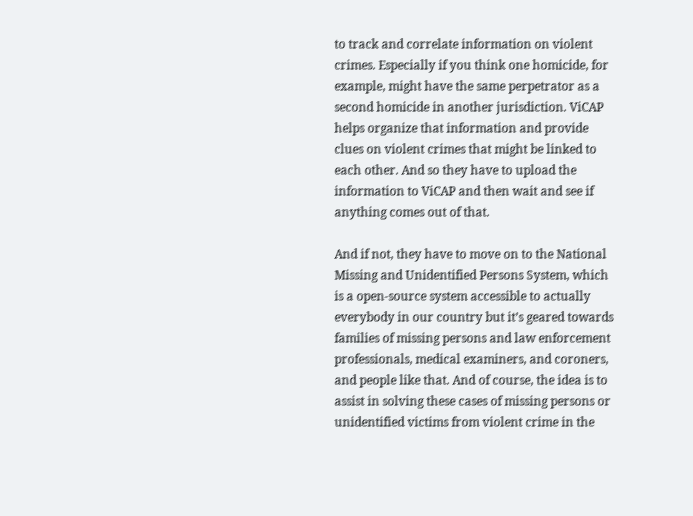to track and correlate information on violent crimes. Especially if you think one homicide, for example, might have the same perpetrator as a second homicide in another jurisdiction. ViCAP helps organize that information and provide clues on violent crimes that might be linked to each other. And so they have to upload the information to ViCAP and then wait and see if anything comes out of that.

And if not, they have to move on to the National Missing and Unidentified Persons System, which is a open-source system accessible to actually everybody in our country but it’s geared towards families of missing persons and law enforcement professionals, medical examiners, and coroners, and people like that. And of course, the idea is to assist in solving these cases of missing persons or unidentified victims from violent crime in the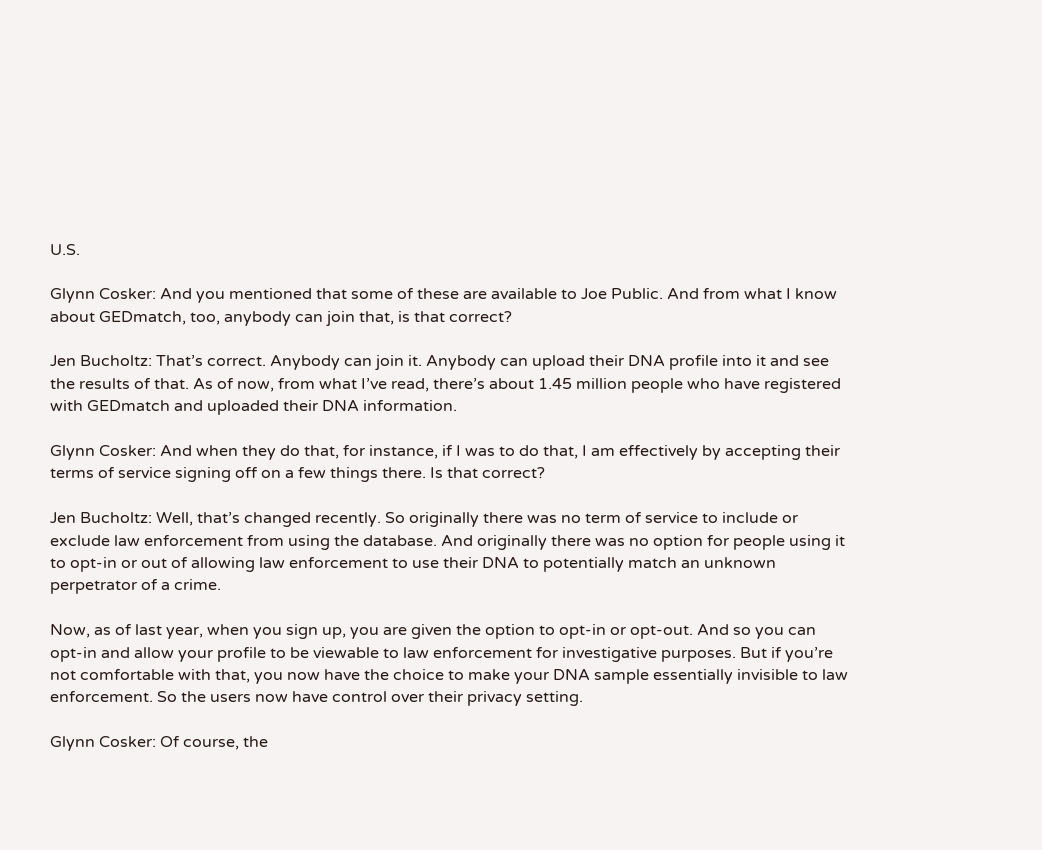U.S.

Glynn Cosker: And you mentioned that some of these are available to Joe Public. And from what I know about GEDmatch, too, anybody can join that, is that correct?

Jen Bucholtz: That’s correct. Anybody can join it. Anybody can upload their DNA profile into it and see the results of that. As of now, from what I’ve read, there’s about 1.45 million people who have registered with GEDmatch and uploaded their DNA information.

Glynn Cosker: And when they do that, for instance, if I was to do that, I am effectively by accepting their terms of service signing off on a few things there. Is that correct?

Jen Bucholtz: Well, that’s changed recently. So originally there was no term of service to include or exclude law enforcement from using the database. And originally there was no option for people using it to opt-in or out of allowing law enforcement to use their DNA to potentially match an unknown perpetrator of a crime.

Now, as of last year, when you sign up, you are given the option to opt-in or opt-out. And so you can opt-in and allow your profile to be viewable to law enforcement for investigative purposes. But if you’re not comfortable with that, you now have the choice to make your DNA sample essentially invisible to law enforcement. So the users now have control over their privacy setting.

Glynn Cosker: Of course, the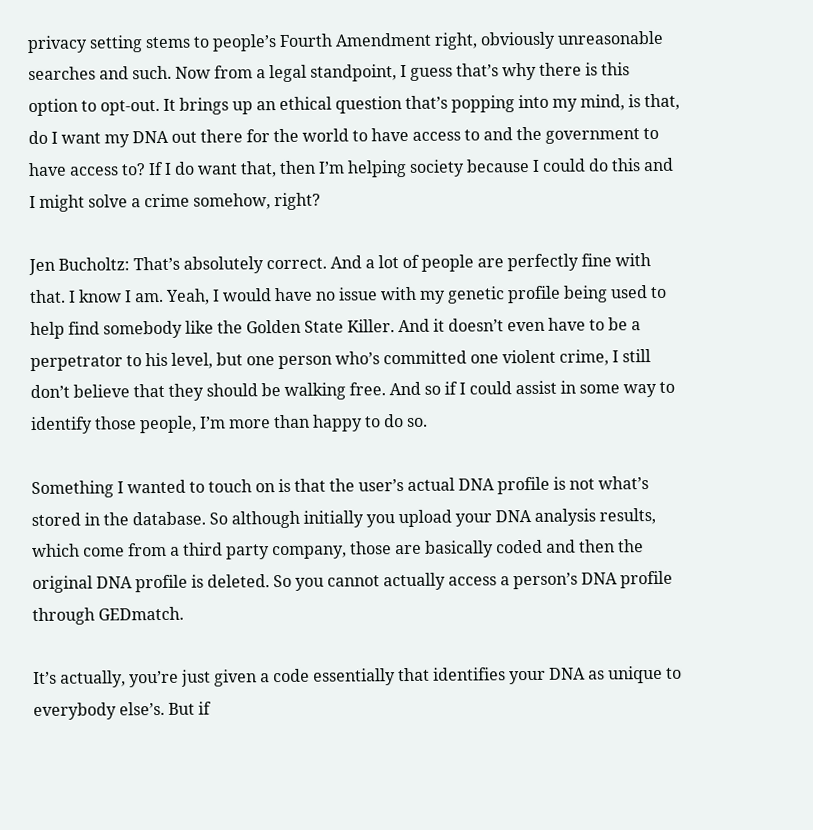privacy setting stems to people’s Fourth Amendment right, obviously unreasonable searches and such. Now from a legal standpoint, I guess that’s why there is this option to opt-out. It brings up an ethical question that’s popping into my mind, is that, do I want my DNA out there for the world to have access to and the government to have access to? If I do want that, then I’m helping society because I could do this and I might solve a crime somehow, right?

Jen Bucholtz: That’s absolutely correct. And a lot of people are perfectly fine with that. I know I am. Yeah, I would have no issue with my genetic profile being used to help find somebody like the Golden State Killer. And it doesn’t even have to be a perpetrator to his level, but one person who’s committed one violent crime, I still don’t believe that they should be walking free. And so if I could assist in some way to identify those people, I’m more than happy to do so.

Something I wanted to touch on is that the user’s actual DNA profile is not what’s stored in the database. So although initially you upload your DNA analysis results, which come from a third party company, those are basically coded and then the original DNA profile is deleted. So you cannot actually access a person’s DNA profile through GEDmatch.

It’s actually, you’re just given a code essentially that identifies your DNA as unique to everybody else’s. But if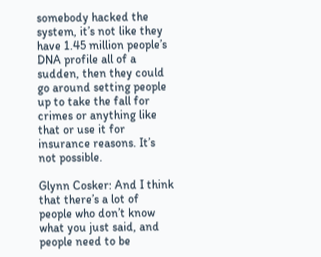somebody hacked the system, it’s not like they have 1.45 million people’s DNA profile all of a sudden, then they could go around setting people up to take the fall for crimes or anything like that or use it for insurance reasons. It’s not possible.

Glynn Cosker: And I think that there’s a lot of people who don’t know what you just said, and people need to be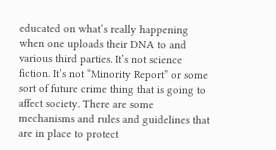educated on what’s really happening when one uploads their DNA to and various third parties. It’s not science fiction. It’s not “Minority Report” or some sort of future crime thing that is going to affect society. There are some mechanisms and rules and guidelines that are in place to protect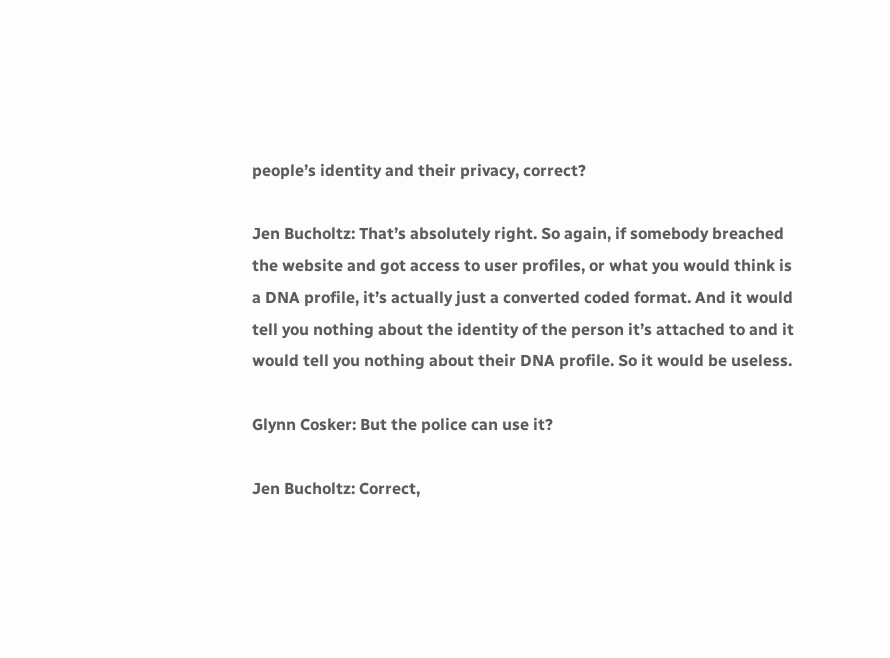people’s identity and their privacy, correct?

Jen Bucholtz: That’s absolutely right. So again, if somebody breached the website and got access to user profiles, or what you would think is a DNA profile, it’s actually just a converted coded format. And it would tell you nothing about the identity of the person it’s attached to and it would tell you nothing about their DNA profile. So it would be useless.

Glynn Cosker: But the police can use it?

Jen Bucholtz: Correct,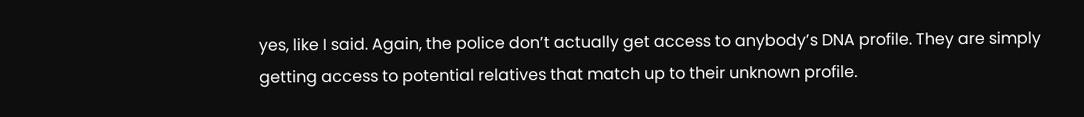yes, like I said. Again, the police don’t actually get access to anybody’s DNA profile. They are simply getting access to potential relatives that match up to their unknown profile.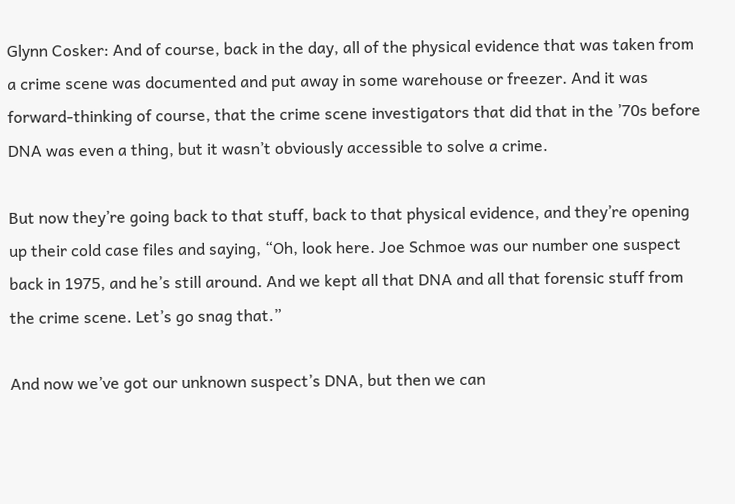Glynn Cosker: And of course, back in the day, all of the physical evidence that was taken from a crime scene was documented and put away in some warehouse or freezer. And it was forward-thinking of course, that the crime scene investigators that did that in the ’70s before DNA was even a thing, but it wasn’t obviously accessible to solve a crime.

But now they’re going back to that stuff, back to that physical evidence, and they’re opening up their cold case files and saying, “Oh, look here. Joe Schmoe was our number one suspect back in 1975, and he’s still around. And we kept all that DNA and all that forensic stuff from the crime scene. Let’s go snag that.”

And now we’ve got our unknown suspect’s DNA, but then we can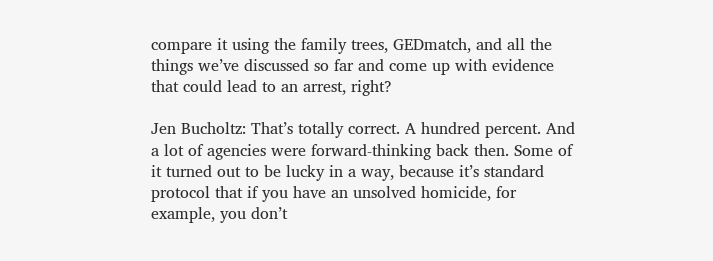compare it using the family trees, GEDmatch, and all the things we’ve discussed so far and come up with evidence that could lead to an arrest, right?

Jen Bucholtz: That’s totally correct. A hundred percent. And a lot of agencies were forward-thinking back then. Some of it turned out to be lucky in a way, because it’s standard protocol that if you have an unsolved homicide, for example, you don’t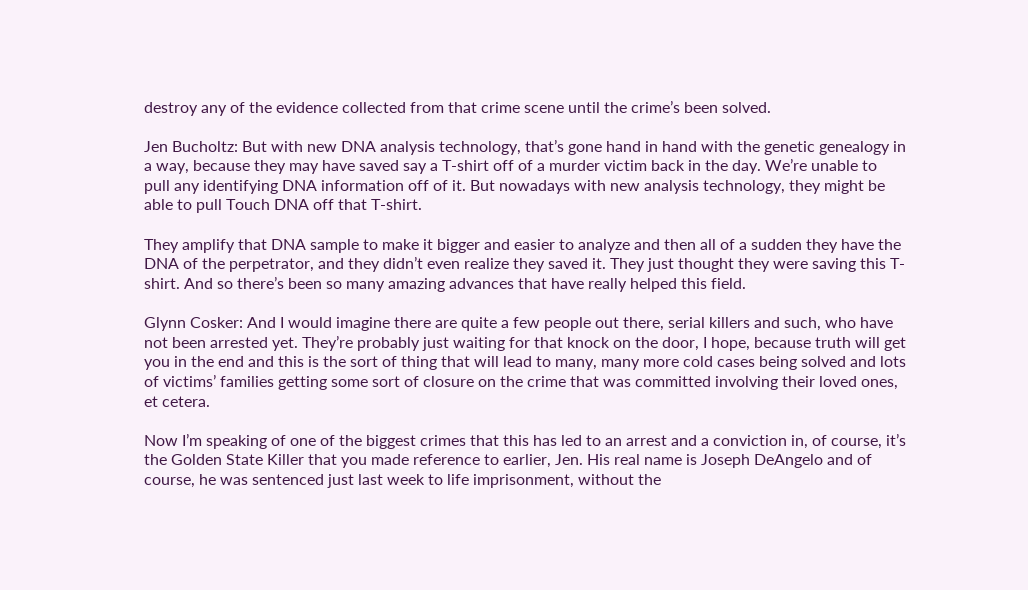destroy any of the evidence collected from that crime scene until the crime’s been solved.

Jen Bucholtz: But with new DNA analysis technology, that’s gone hand in hand with the genetic genealogy in a way, because they may have saved say a T-shirt off of a murder victim back in the day. We’re unable to pull any identifying DNA information off of it. But nowadays with new analysis technology, they might be able to pull Touch DNA off that T-shirt.

They amplify that DNA sample to make it bigger and easier to analyze and then all of a sudden they have the DNA of the perpetrator, and they didn’t even realize they saved it. They just thought they were saving this T-shirt. And so there’s been so many amazing advances that have really helped this field.

Glynn Cosker: And I would imagine there are quite a few people out there, serial killers and such, who have not been arrested yet. They’re probably just waiting for that knock on the door, I hope, because truth will get you in the end and this is the sort of thing that will lead to many, many more cold cases being solved and lots of victims’ families getting some sort of closure on the crime that was committed involving their loved ones, et cetera.

Now I’m speaking of one of the biggest crimes that this has led to an arrest and a conviction in, of course, it’s the Golden State Killer that you made reference to earlier, Jen. His real name is Joseph DeAngelo and of course, he was sentenced just last week to life imprisonment, without the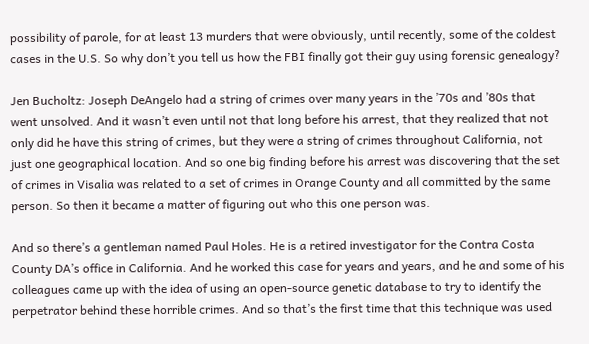possibility of parole, for at least 13 murders that were obviously, until recently, some of the coldest cases in the U.S. So why don’t you tell us how the FBI finally got their guy using forensic genealogy?

Jen Bucholtz: Joseph DeAngelo had a string of crimes over many years in the ’70s and ’80s that went unsolved. And it wasn’t even until not that long before his arrest, that they realized that not only did he have this string of crimes, but they were a string of crimes throughout California, not just one geographical location. And so one big finding before his arrest was discovering that the set of crimes in Visalia was related to a set of crimes in Orange County and all committed by the same person. So then it became a matter of figuring out who this one person was.

And so there’s a gentleman named Paul Holes. He is a retired investigator for the Contra Costa County DA’s office in California. And he worked this case for years and years, and he and some of his colleagues came up with the idea of using an open-source genetic database to try to identify the perpetrator behind these horrible crimes. And so that’s the first time that this technique was used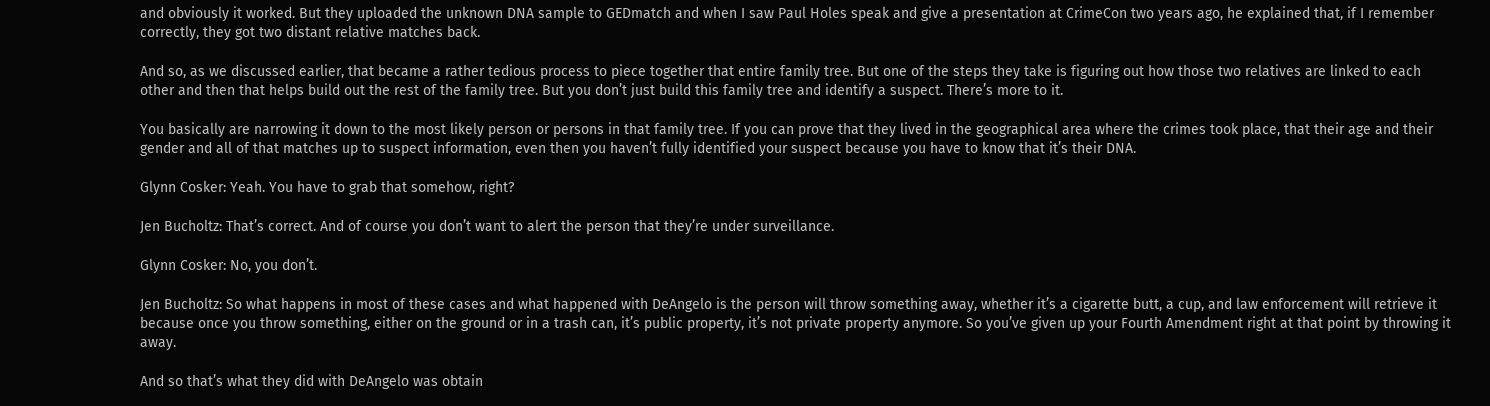and obviously it worked. But they uploaded the unknown DNA sample to GEDmatch and when I saw Paul Holes speak and give a presentation at CrimeCon two years ago, he explained that, if I remember correctly, they got two distant relative matches back.

And so, as we discussed earlier, that became a rather tedious process to piece together that entire family tree. But one of the steps they take is figuring out how those two relatives are linked to each other and then that helps build out the rest of the family tree. But you don’t just build this family tree and identify a suspect. There’s more to it.

You basically are narrowing it down to the most likely person or persons in that family tree. If you can prove that they lived in the geographical area where the crimes took place, that their age and their gender and all of that matches up to suspect information, even then you haven’t fully identified your suspect because you have to know that it’s their DNA.

Glynn Cosker: Yeah. You have to grab that somehow, right?

Jen Bucholtz: That’s correct. And of course you don’t want to alert the person that they’re under surveillance.

Glynn Cosker: No, you don’t.

Jen Bucholtz: So what happens in most of these cases and what happened with DeAngelo is the person will throw something away, whether it’s a cigarette butt, a cup, and law enforcement will retrieve it because once you throw something, either on the ground or in a trash can, it’s public property, it’s not private property anymore. So you’ve given up your Fourth Amendment right at that point by throwing it away.

And so that’s what they did with DeAngelo was obtain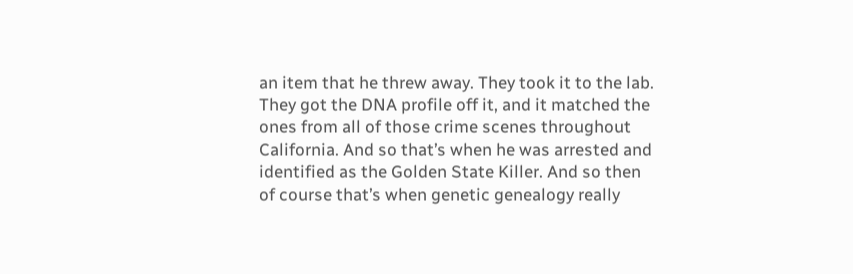an item that he threw away. They took it to the lab. They got the DNA profile off it, and it matched the ones from all of those crime scenes throughout California. And so that’s when he was arrested and identified as the Golden State Killer. And so then of course that’s when genetic genealogy really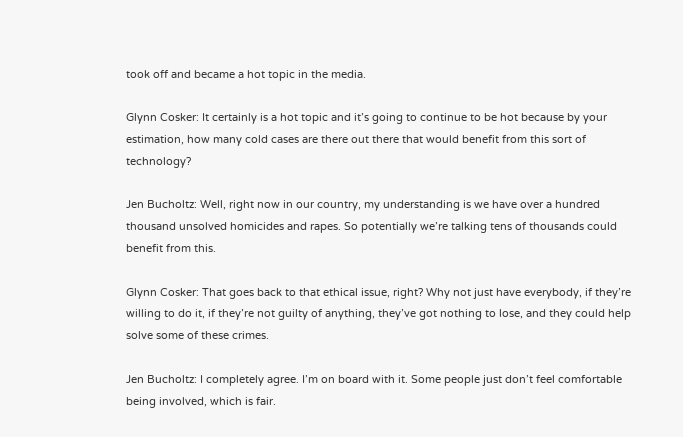took off and became a hot topic in the media.

Glynn Cosker: It certainly is a hot topic and it’s going to continue to be hot because by your estimation, how many cold cases are there out there that would benefit from this sort of technology?

Jen Bucholtz: Well, right now in our country, my understanding is we have over a hundred thousand unsolved homicides and rapes. So potentially we’re talking tens of thousands could benefit from this.

Glynn Cosker: That goes back to that ethical issue, right? Why not just have everybody, if they’re willing to do it, if they’re not guilty of anything, they’ve got nothing to lose, and they could help solve some of these crimes.

Jen Bucholtz: I completely agree. I’m on board with it. Some people just don’t feel comfortable being involved, which is fair.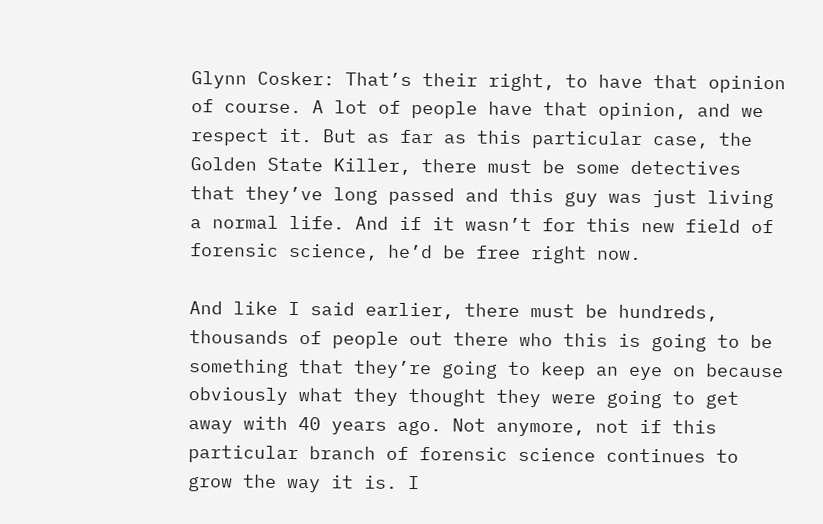Glynn Cosker: That’s their right, to have that opinion of course. A lot of people have that opinion, and we respect it. But as far as this particular case, the Golden State Killer, there must be some detectives that they’ve long passed and this guy was just living a normal life. And if it wasn’t for this new field of forensic science, he’d be free right now.

And like I said earlier, there must be hundreds, thousands of people out there who this is going to be something that they’re going to keep an eye on because obviously what they thought they were going to get away with 40 years ago. Not anymore, not if this particular branch of forensic science continues to grow the way it is. I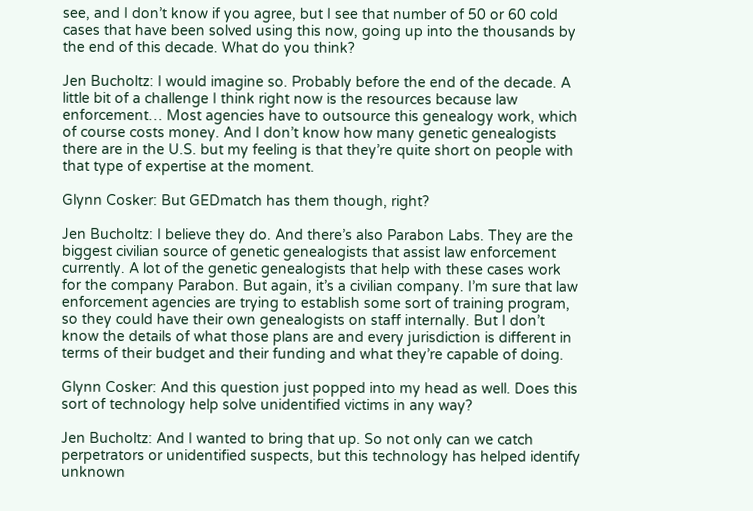see, and I don’t know if you agree, but I see that number of 50 or 60 cold cases that have been solved using this now, going up into the thousands by the end of this decade. What do you think?

Jen Bucholtz: I would imagine so. Probably before the end of the decade. A little bit of a challenge I think right now is the resources because law enforcement… Most agencies have to outsource this genealogy work, which of course costs money. And I don’t know how many genetic genealogists there are in the U.S. but my feeling is that they’re quite short on people with that type of expertise at the moment.

Glynn Cosker: But GEDmatch has them though, right?

Jen Bucholtz: I believe they do. And there’s also Parabon Labs. They are the biggest civilian source of genetic genealogists that assist law enforcement currently. A lot of the genetic genealogists that help with these cases work for the company Parabon. But again, it’s a civilian company. I’m sure that law enforcement agencies are trying to establish some sort of training program, so they could have their own genealogists on staff internally. But I don’t know the details of what those plans are and every jurisdiction is different in terms of their budget and their funding and what they’re capable of doing.

Glynn Cosker: And this question just popped into my head as well. Does this sort of technology help solve unidentified victims in any way?

Jen Bucholtz: And I wanted to bring that up. So not only can we catch perpetrators or unidentified suspects, but this technology has helped identify unknown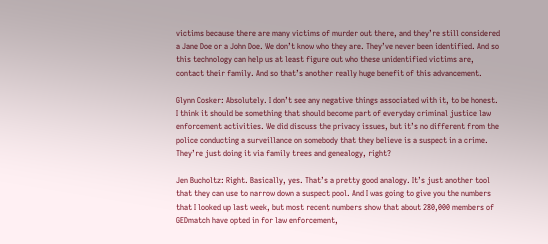victims because there are many victims of murder out there, and they’re still considered a Jane Doe or a John Doe. We don’t know who they are. They’ve never been identified. And so this technology can help us at least figure out who these unidentified victims are, contact their family. And so that’s another really huge benefit of this advancement.

Glynn Cosker: Absolutely. I don’t see any negative things associated with it, to be honest. I think it should be something that should become part of everyday criminal justice law enforcement activities. We did discuss the privacy issues, but it’s no different from the police conducting a surveillance on somebody that they believe is a suspect in a crime. They’re just doing it via family trees and genealogy, right?

Jen Bucholtz: Right. Basically, yes. That’s a pretty good analogy. It’s just another tool that they can use to narrow down a suspect pool. And I was going to give you the numbers that I looked up last week, but most recent numbers show that about 280,000 members of GEDmatch have opted in for law enforcement,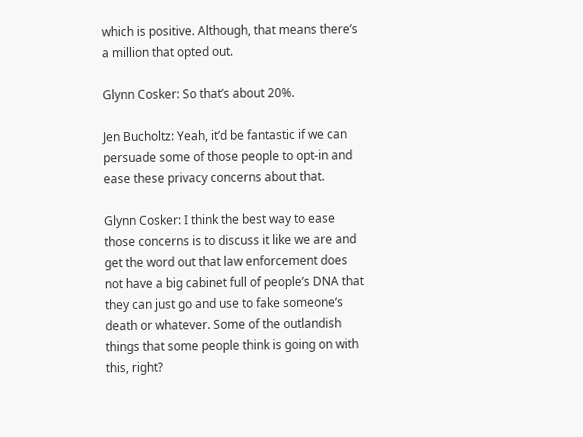which is positive. Although, that means there’s a million that opted out.

Glynn Cosker: So that’s about 20%.

Jen Bucholtz: Yeah, it’d be fantastic if we can persuade some of those people to opt-in and ease these privacy concerns about that.

Glynn Cosker: I think the best way to ease those concerns is to discuss it like we are and get the word out that law enforcement does not have a big cabinet full of people’s DNA that they can just go and use to fake someone’s death or whatever. Some of the outlandish things that some people think is going on with this, right?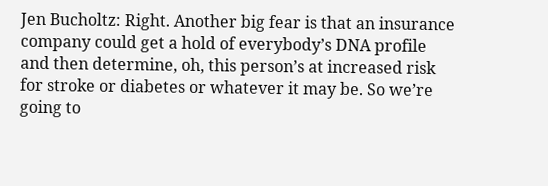Jen Bucholtz: Right. Another big fear is that an insurance company could get a hold of everybody’s DNA profile and then determine, oh, this person’s at increased risk for stroke or diabetes or whatever it may be. So we’re going to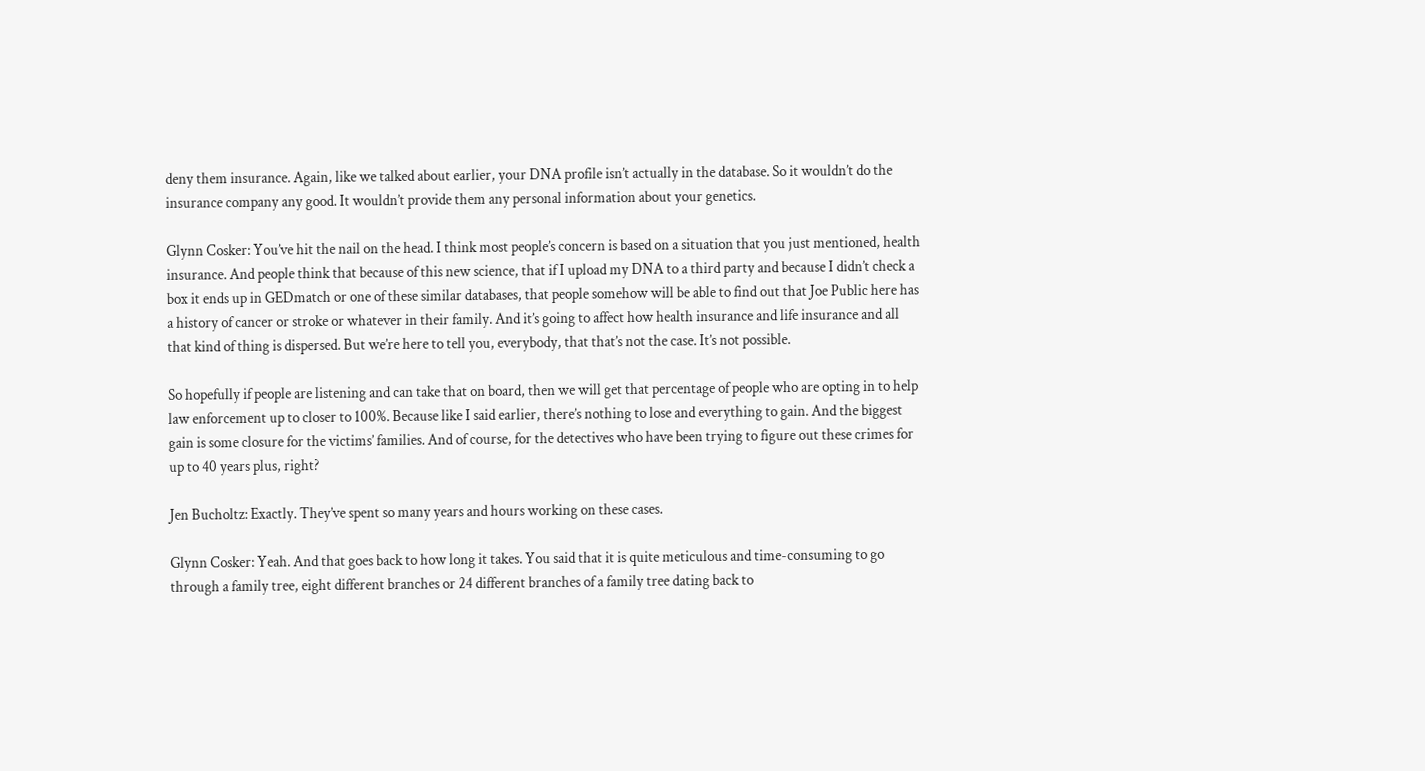deny them insurance. Again, like we talked about earlier, your DNA profile isn’t actually in the database. So it wouldn’t do the insurance company any good. It wouldn’t provide them any personal information about your genetics.

Glynn Cosker: You’ve hit the nail on the head. I think most people’s concern is based on a situation that you just mentioned, health insurance. And people think that because of this new science, that if I upload my DNA to a third party and because I didn’t check a box it ends up in GEDmatch or one of these similar databases, that people somehow will be able to find out that Joe Public here has a history of cancer or stroke or whatever in their family. And it’s going to affect how health insurance and life insurance and all that kind of thing is dispersed. But we’re here to tell you, everybody, that that’s not the case. It’s not possible.

So hopefully if people are listening and can take that on board, then we will get that percentage of people who are opting in to help law enforcement up to closer to 100%. Because like I said earlier, there’s nothing to lose and everything to gain. And the biggest gain is some closure for the victims’ families. And of course, for the detectives who have been trying to figure out these crimes for up to 40 years plus, right?

Jen Bucholtz: Exactly. They’ve spent so many years and hours working on these cases.

Glynn Cosker: Yeah. And that goes back to how long it takes. You said that it is quite meticulous and time-consuming to go through a family tree, eight different branches or 24 different branches of a family tree dating back to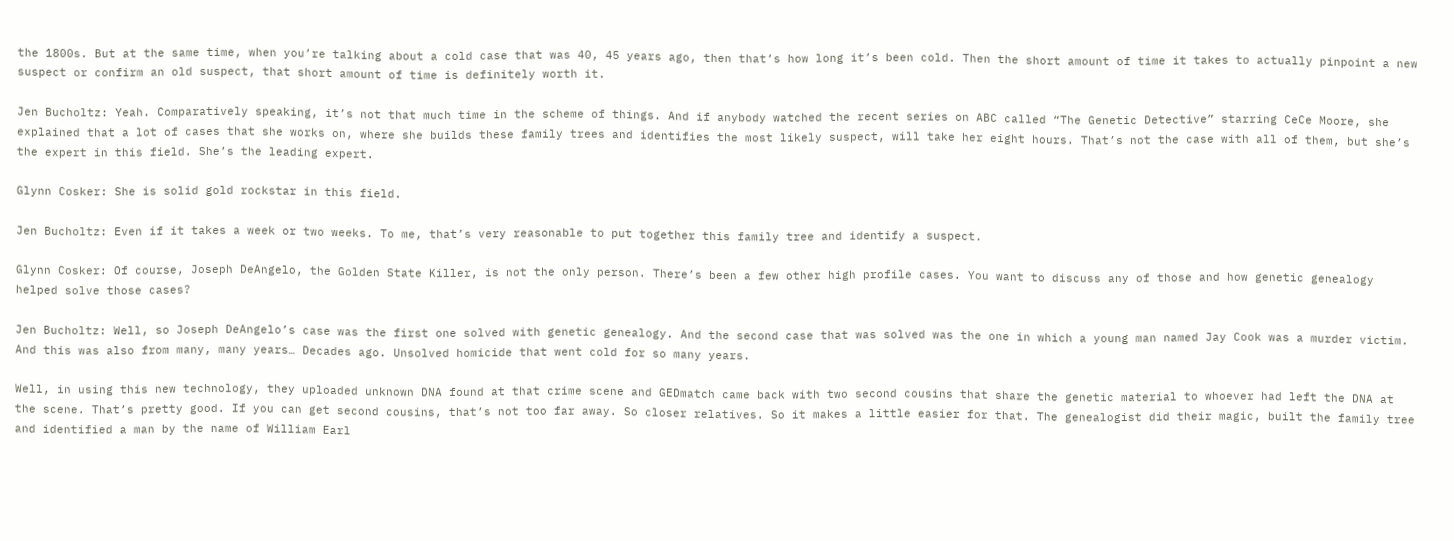the 1800s. But at the same time, when you’re talking about a cold case that was 40, 45 years ago, then that’s how long it’s been cold. Then the short amount of time it takes to actually pinpoint a new suspect or confirm an old suspect, that short amount of time is definitely worth it.

Jen Bucholtz: Yeah. Comparatively speaking, it’s not that much time in the scheme of things. And if anybody watched the recent series on ABC called “The Genetic Detective” starring CeCe Moore, she explained that a lot of cases that she works on, where she builds these family trees and identifies the most likely suspect, will take her eight hours. That’s not the case with all of them, but she’s the expert in this field. She’s the leading expert.

Glynn Cosker: She is solid gold rockstar in this field.

Jen Bucholtz: Even if it takes a week or two weeks. To me, that’s very reasonable to put together this family tree and identify a suspect.

Glynn Cosker: Of course, Joseph DeAngelo, the Golden State Killer, is not the only person. There’s been a few other high profile cases. You want to discuss any of those and how genetic genealogy helped solve those cases?

Jen Bucholtz: Well, so Joseph DeAngelo’s case was the first one solved with genetic genealogy. And the second case that was solved was the one in which a young man named Jay Cook was a murder victim. And this was also from many, many years… Decades ago. Unsolved homicide that went cold for so many years.

Well, in using this new technology, they uploaded unknown DNA found at that crime scene and GEDmatch came back with two second cousins that share the genetic material to whoever had left the DNA at the scene. That’s pretty good. If you can get second cousins, that’s not too far away. So closer relatives. So it makes a little easier for that. The genealogist did their magic, built the family tree and identified a man by the name of William Earl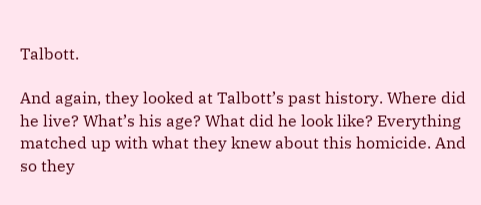Talbott.

And again, they looked at Talbott’s past history. Where did he live? What’s his age? What did he look like? Everything matched up with what they knew about this homicide. And so they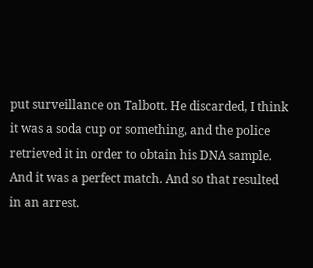put surveillance on Talbott. He discarded, I think it was a soda cup or something, and the police retrieved it in order to obtain his DNA sample. And it was a perfect match. And so that resulted in an arrest.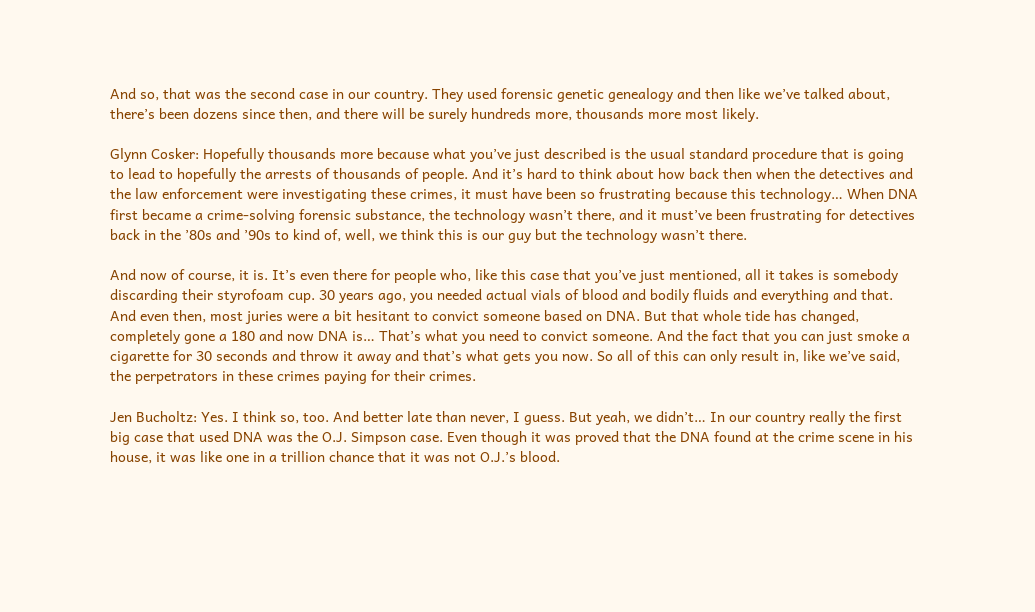And so, that was the second case in our country. They used forensic genetic genealogy and then like we’ve talked about, there’s been dozens since then, and there will be surely hundreds more, thousands more most likely.

Glynn Cosker: Hopefully thousands more because what you’ve just described is the usual standard procedure that is going to lead to hopefully the arrests of thousands of people. And it’s hard to think about how back then when the detectives and the law enforcement were investigating these crimes, it must have been so frustrating because this technology… When DNA first became a crime-solving forensic substance, the technology wasn’t there, and it must’ve been frustrating for detectives back in the ’80s and ’90s to kind of, well, we think this is our guy but the technology wasn’t there.

And now of course, it is. It’s even there for people who, like this case that you’ve just mentioned, all it takes is somebody discarding their styrofoam cup. 30 years ago, you needed actual vials of blood and bodily fluids and everything and that. And even then, most juries were a bit hesitant to convict someone based on DNA. But that whole tide has changed, completely gone a 180 and now DNA is… That’s what you need to convict someone. And the fact that you can just smoke a cigarette for 30 seconds and throw it away and that’s what gets you now. So all of this can only result in, like we’ve said, the perpetrators in these crimes paying for their crimes.

Jen Bucholtz: Yes. I think so, too. And better late than never, I guess. But yeah, we didn’t… In our country really the first big case that used DNA was the O.J. Simpson case. Even though it was proved that the DNA found at the crime scene in his house, it was like one in a trillion chance that it was not O.J.’s blood.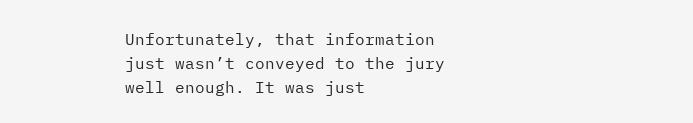Unfortunately, that information just wasn’t conveyed to the jury well enough. It was just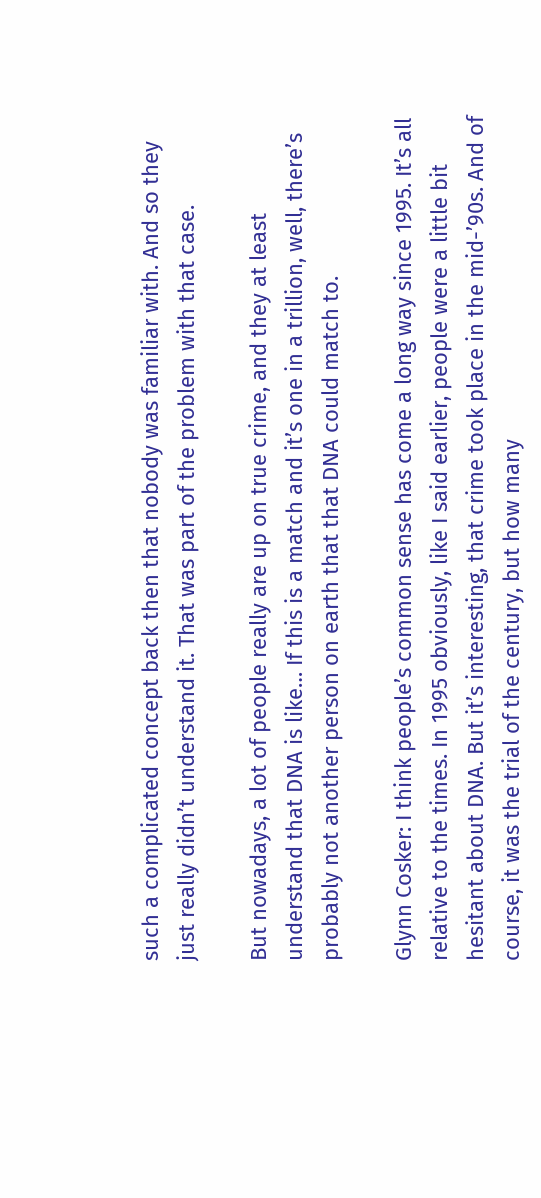such a complicated concept back then that nobody was familiar with. And so they just really didn’t understand it. That was part of the problem with that case.

But nowadays, a lot of people really are up on true crime, and they at least understand that DNA is like… If this is a match and it’s one in a trillion, well, there’s probably not another person on earth that that DNA could match to.

Glynn Cosker: I think people’s common sense has come a long way since 1995. It’s all relative to the times. In 1995 obviously, like I said earlier, people were a little bit hesitant about DNA. But it’s interesting, that crime took place in the mid-’90s. And of course, it was the trial of the century, but how many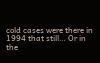cold cases were there in 1994 that still… Or in the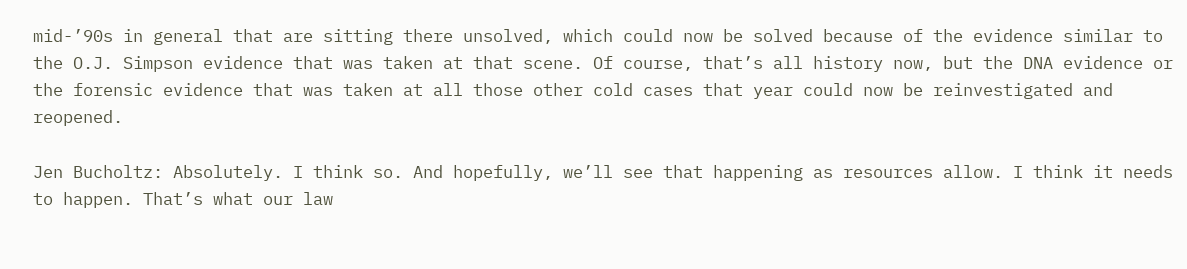mid-’90s in general that are sitting there unsolved, which could now be solved because of the evidence similar to the O.J. Simpson evidence that was taken at that scene. Of course, that’s all history now, but the DNA evidence or the forensic evidence that was taken at all those other cold cases that year could now be reinvestigated and reopened.

Jen Bucholtz: Absolutely. I think so. And hopefully, we’ll see that happening as resources allow. I think it needs to happen. That’s what our law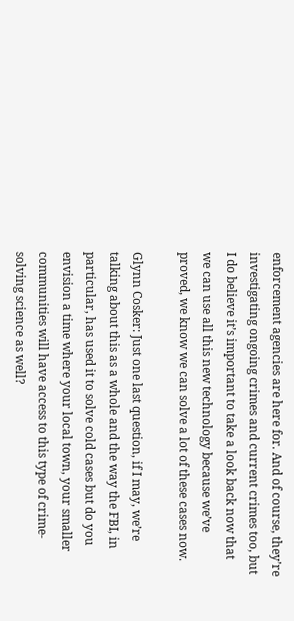enforcement agencies are here for. And of course, they’re investigating ongoing crimes and current crimes too, but I do believe it’s important to take a look back now that we can use all this new technology because we’ve proved, we know we can solve a lot of these cases now.

Glynn Cosker: Just one last question, if I may, we’re talking about this as a whole and the way the FBI, in particular, has used it to solve cold cases but do you envision a time where your local town, your smaller communities will have access to this type of crime-solving science as well?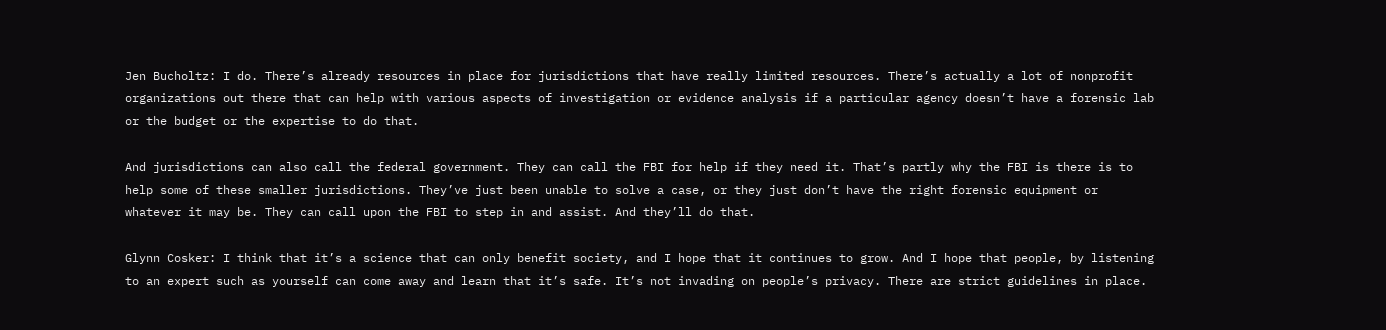Jen Bucholtz: I do. There’s already resources in place for jurisdictions that have really limited resources. There’s actually a lot of nonprofit organizations out there that can help with various aspects of investigation or evidence analysis if a particular agency doesn’t have a forensic lab or the budget or the expertise to do that.

And jurisdictions can also call the federal government. They can call the FBI for help if they need it. That’s partly why the FBI is there is to help some of these smaller jurisdictions. They’ve just been unable to solve a case, or they just don’t have the right forensic equipment or whatever it may be. They can call upon the FBI to step in and assist. And they’ll do that.

Glynn Cosker: I think that it’s a science that can only benefit society, and I hope that it continues to grow. And I hope that people, by listening to an expert such as yourself can come away and learn that it’s safe. It’s not invading on people’s privacy. There are strict guidelines in place.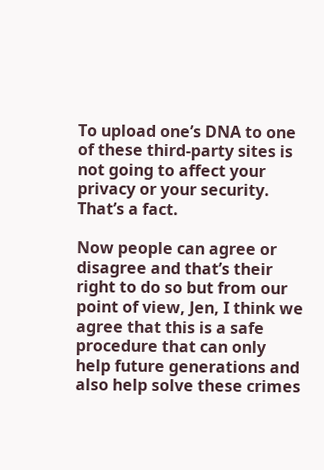To upload one’s DNA to one of these third-party sites is not going to affect your privacy or your security. That’s a fact.

Now people can agree or disagree and that’s their right to do so but from our point of view, Jen, I think we agree that this is a safe procedure that can only help future generations and also help solve these crimes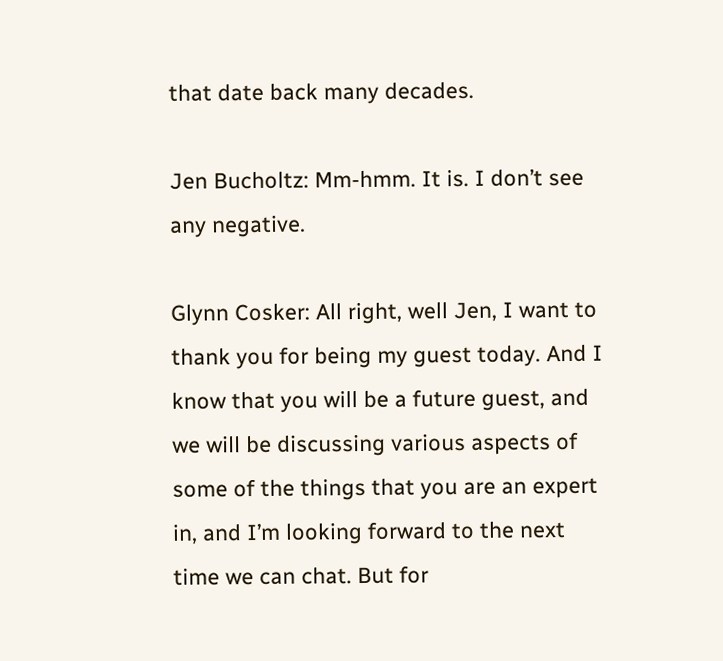that date back many decades.

Jen Bucholtz: Mm-hmm. It is. I don’t see any negative.

Glynn Cosker: All right, well Jen, I want to thank you for being my guest today. And I know that you will be a future guest, and we will be discussing various aspects of some of the things that you are an expert in, and I’m looking forward to the next time we can chat. But for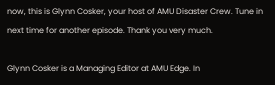now, this is Glynn Cosker, your host of AMU Disaster Crew. Tune in next time for another episode. Thank you very much.

Glynn Cosker is a Managing Editor at AMU Edge. In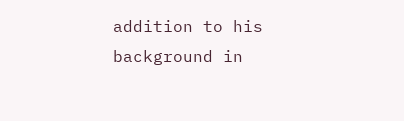addition to his background in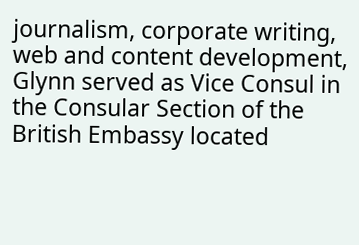journalism, corporate writing, web and content development, Glynn served as Vice Consul in the Consular Section of the British Embassy located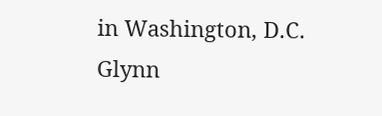in Washington, D.C. Glynn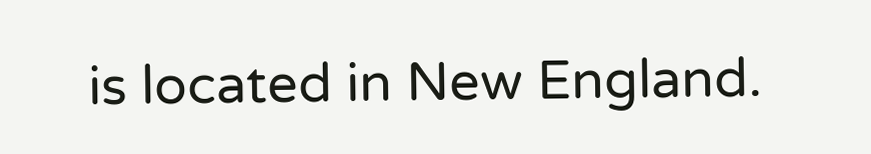is located in New England.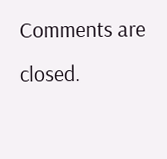Comments are closed.